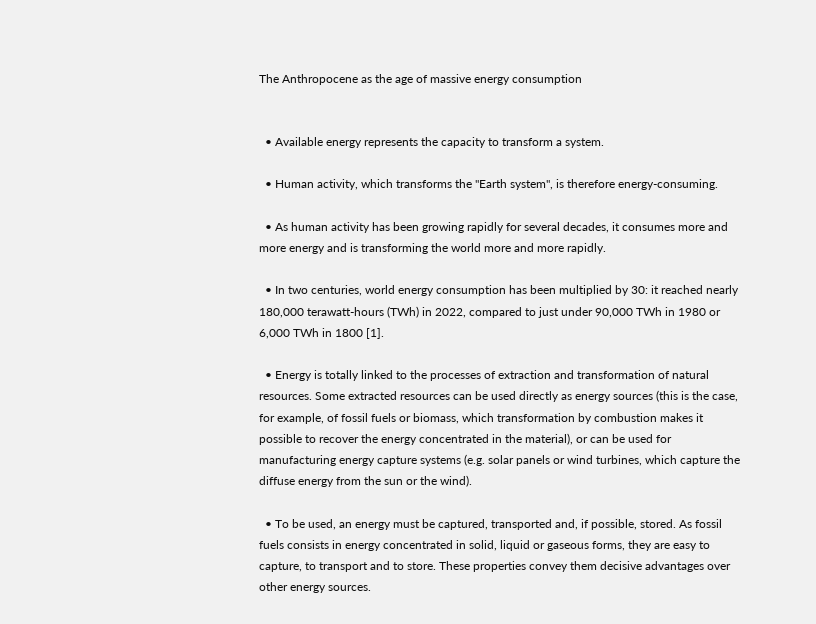The Anthropocene as the age of massive energy consumption


  • Available energy represents the capacity to transform a system.

  • Human activity, which transforms the "Earth system", is therefore energy-consuming.

  • As human activity has been growing rapidly for several decades, it consumes more and more energy and is transforming the world more and more rapidly.

  • In two centuries, world energy consumption has been multiplied by 30: it reached nearly 180,000 terawatt-hours (TWh) in 2022, compared to just under 90,000 TWh in 1980 or 6,000 TWh in 1800 [1].

  • Energy is totally linked to the processes of extraction and transformation of natural resources. Some extracted resources can be used directly as energy sources (this is the case, for example, of fossil fuels or biomass, which transformation by combustion makes it possible to recover the energy concentrated in the material), or can be used for manufacturing energy capture systems (e.g. solar panels or wind turbines, which capture the diffuse energy from the sun or the wind).

  • To be used, an energy must be captured, transported and, if possible, stored. As fossil fuels consists in energy concentrated in solid, liquid or gaseous forms, they are easy to capture, to transport and to store. These properties convey them decisive advantages over other energy sources.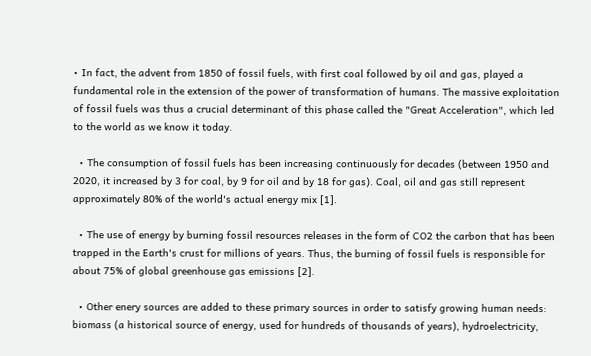• In fact, the advent from 1850 of fossil fuels, with first coal followed by oil and gas, played a fundamental role in the extension of the power of transformation of humans. The massive exploitation of fossil fuels was thus a crucial determinant of this phase called the "Great Acceleration", which led to the world as we know it today.

  • The consumption of fossil fuels has been increasing continuously for decades (between 1950 and 2020, it increased by 3 for coal, by 9 for oil and by 18 for gas). Coal, oil and gas still represent approximately 80% of the world's actual energy mix [1].

  • The use of energy by burning fossil resources releases in the form of CO2 the carbon that has been trapped in the Earth's crust for millions of years. Thus, the burning of fossil fuels is responsible for about 75% of global greenhouse gas emissions [2].

  • Other enery sources are added to these primary sources in order to satisfy growing human needs: biomass (a historical source of energy, used for hundreds of thousands of years), hydroelectricity,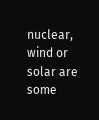nuclear, wind or solar are some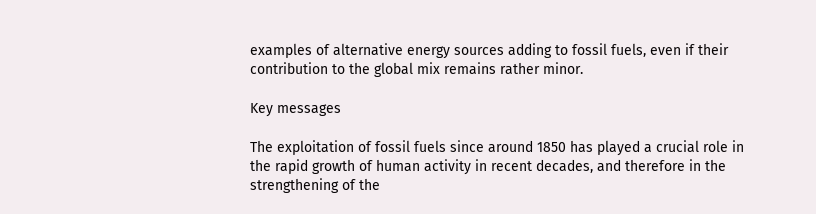examples of alternative energy sources adding to fossil fuels, even if their contribution to the global mix remains rather minor.

Key messages

The exploitation of fossil fuels since around 1850 has played a crucial role in the rapid growth of human activity in recent decades, and therefore in the strengthening of the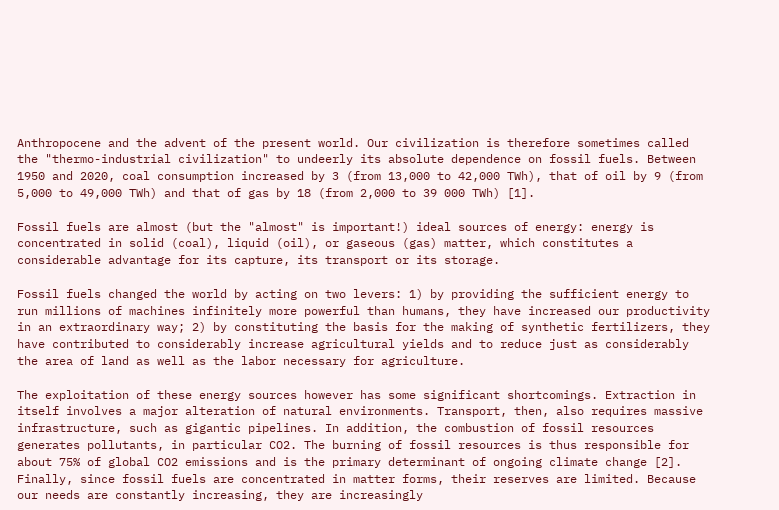Anthropocene and the advent of the present world. Our civilization is therefore sometimes called the "thermo-industrial civilization" to undeerly its absolute dependence on fossil fuels. Between 1950 and 2020, coal consumption increased by 3 (from 13,000 to 42,000 TWh), that of oil by 9 (from 5,000 to 49,000 TWh) and that of gas by 18 (from 2,000 to 39 000 TWh) [1].

Fossil fuels are almost (but the "almost" is important!) ideal sources of energy: energy is concentrated in solid (coal), liquid (oil), or gaseous (gas) matter, which constitutes a considerable advantage for its capture, its transport or its storage.

Fossil fuels changed the world by acting on two levers: 1) by providing the sufficient energy to run millions of machines infinitely more powerful than humans, they have increased our productivity in an extraordinary way; 2) by constituting the basis for the making of synthetic fertilizers, they have contributed to considerably increase agricultural yields and to reduce just as considerably the area of land as well as the labor necessary for agriculture.

The exploitation of these energy sources however has some significant shortcomings. Extraction in itself involves a major alteration of natural environments. Transport, then, also requires massive infrastructure, such as gigantic pipelines. In addition, the combustion of fossil resources generates pollutants, in particular CO2. The burning of fossil resources is thus responsible for about 75% of global CO2 emissions and is the primary determinant of ongoing climate change [2]. Finally, since fossil fuels are concentrated in matter forms, their reserves are limited. Because our needs are constantly increasing, they are increasingly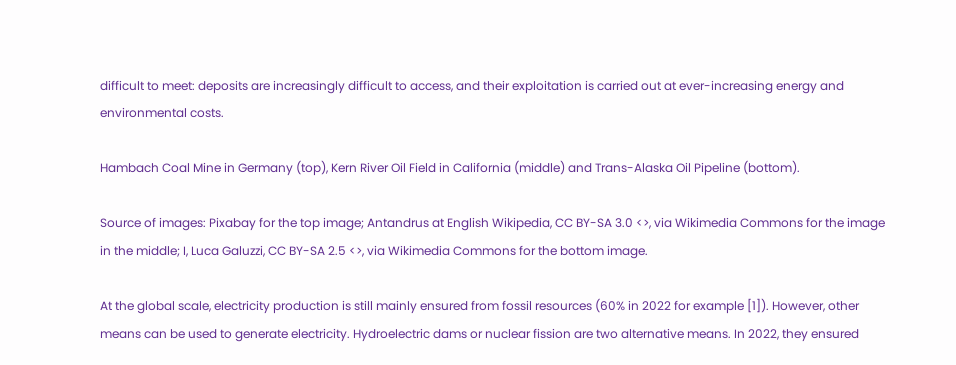difficult to meet: deposits are increasingly difficult to access, and their exploitation is carried out at ever-increasing energy and environmental costs.

Hambach Coal Mine in Germany (top), Kern River Oil Field in California (middle) and Trans-Alaska Oil Pipeline (bottom).

Source of images: Pixabay for the top image; Antandrus at English Wikipedia, CC BY-SA 3.0 <>, via Wikimedia Commons for the image in the middle; I, Luca Galuzzi, CC BY-SA 2.5 <>, via Wikimedia Commons for the bottom image.

At the global scale, electricity production is still mainly ensured from fossil resources (60% in 2022 for example [1]). However, other means can be used to generate electricity. Hydroelectric dams or nuclear fission are two alternative means. In 2022, they ensured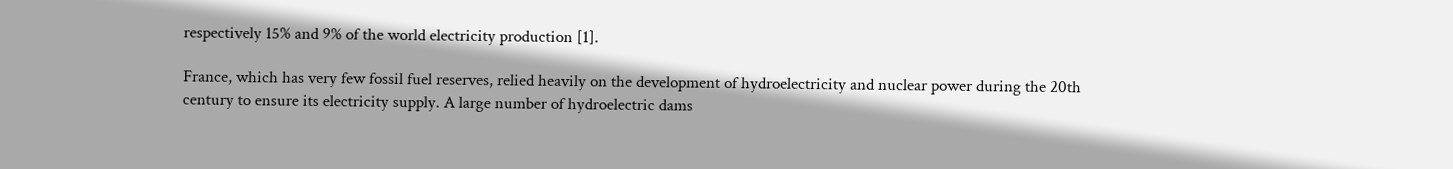respectively 15% and 9% of the world electricity production [1].

France, which has very few fossil fuel reserves, relied heavily on the development of hydroelectricity and nuclear power during the 20th century to ensure its electricity supply. A large number of hydroelectric dams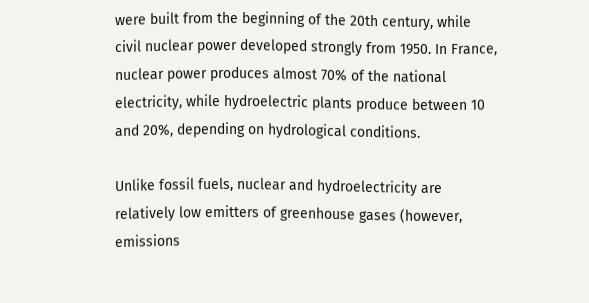were built from the beginning of the 20th century, while civil nuclear power developed strongly from 1950. In France, nuclear power produces almost 70% of the national electricity, while hydroelectric plants produce between 10 and 20%, depending on hydrological conditions.

Unlike fossil fuels, nuclear and hydroelectricity are relatively low emitters of greenhouse gases (however, emissions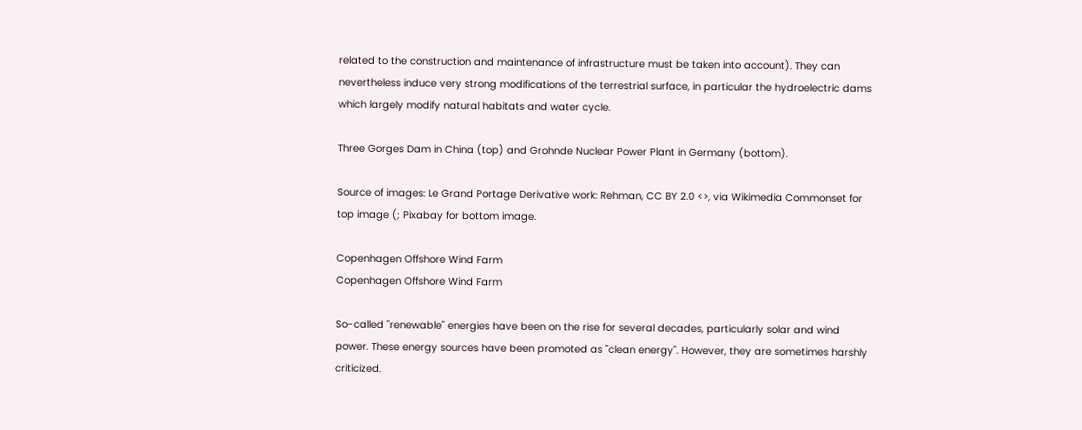related to the construction and maintenance of infrastructure must be taken into account). They can nevertheless induce very strong modifications of the terrestrial surface, in particular the hydroelectric dams which largely modify natural habitats and water cycle.

Three Gorges Dam in China (top) and Grohnde Nuclear Power Plant in Germany (bottom).

Source of images: Le Grand Portage Derivative work: Rehman, CC BY 2.0 <>, via Wikimedia Commonset for top image (; Pixabay for bottom image.

Copenhagen Offshore Wind Farm
Copenhagen Offshore Wind Farm

So-called "renewable" energies have been on the rise for several decades, particularly solar and wind power. These energy sources have been promoted as "clean energy". However, they are sometimes harshly criticized.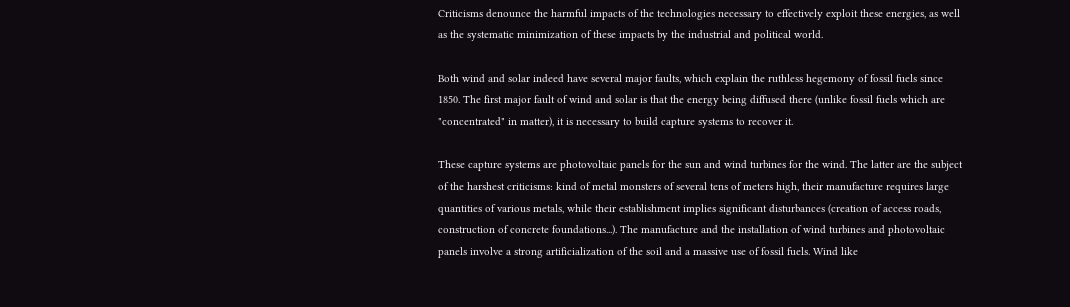Criticisms denounce the harmful impacts of the technologies necessary to effectively exploit these energies, as well as the systematic minimization of these impacts by the industrial and political world.

Both wind and solar indeed have several major faults, which explain the ruthless hegemony of fossil fuels since 1850. The first major fault of wind and solar is that the energy being diffused there (unlike fossil fuels which are "concentrated" in matter), it is necessary to build capture systems to recover it.

These capture systems are photovoltaic panels for the sun and wind turbines for the wind. The latter are the subject of the harshest criticisms: kind of metal monsters of several tens of meters high, their manufacture requires large quantities of various metals, while their establishment implies significant disturbances (creation of access roads, construction of concrete foundations...). The manufacture and the installation of wind turbines and photovoltaic panels involve a strong artificialization of the soil and a massive use of fossil fuels. Wind like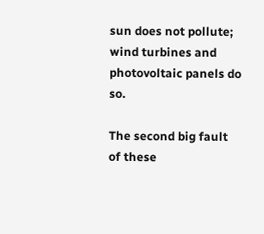sun does not pollute; wind turbines and photovoltaic panels do so.

The second big fault of these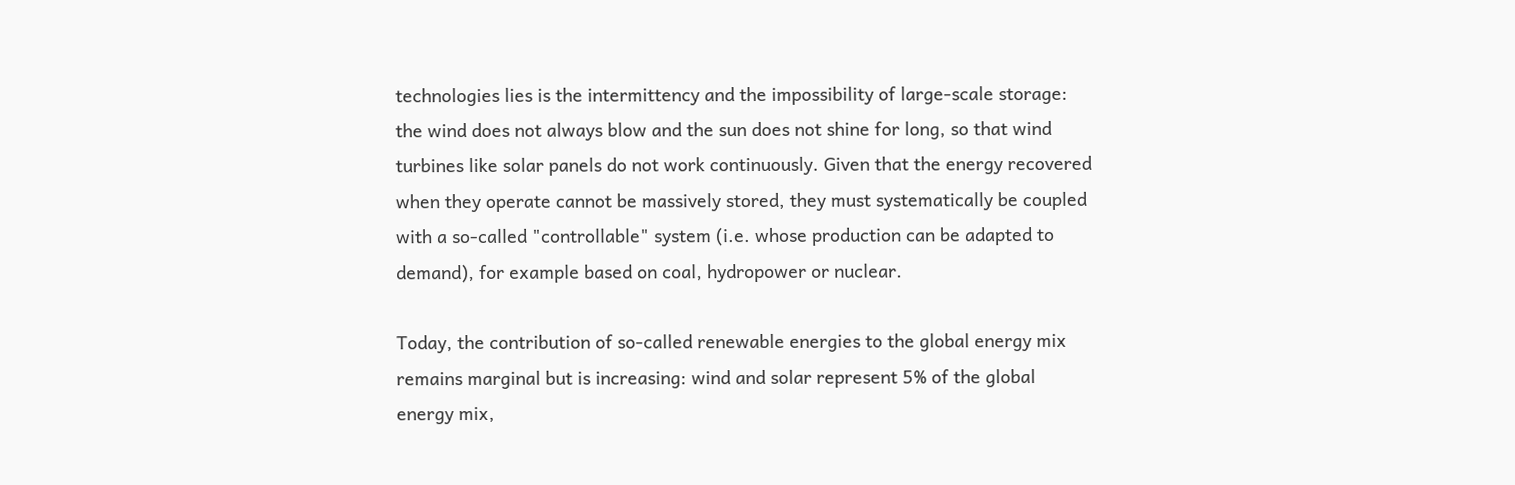technologies lies is the intermittency and the impossibility of large-scale storage: the wind does not always blow and the sun does not shine for long, so that wind turbines like solar panels do not work continuously. Given that the energy recovered when they operate cannot be massively stored, they must systematically be coupled with a so-called "controllable" system (i.e. whose production can be adapted to demand), for example based on coal, hydropower or nuclear.

Today, the contribution of so-called renewable energies to the global energy mix remains marginal but is increasing: wind and solar represent 5% of the global energy mix,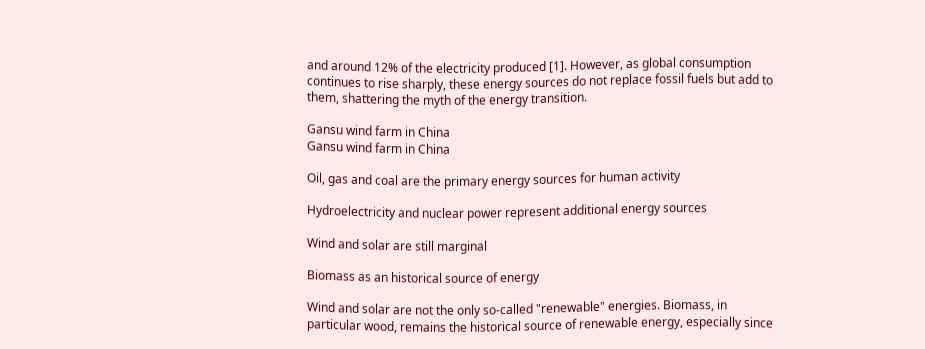and around 12% of the electricity produced [1]. However, as global consumption continues to rise sharply, these energy sources do not replace fossil fuels but add to them, shattering the myth of the energy transition.

Gansu wind farm in China
Gansu wind farm in China

Oil, gas and coal are the primary energy sources for human activity

Hydroelectricity and nuclear power represent additional energy sources

Wind and solar are still marginal

Biomass as an historical source of energy

Wind and solar are not the only so-called "renewable" energies. Biomass, in particular wood, remains the historical source of renewable energy, especially since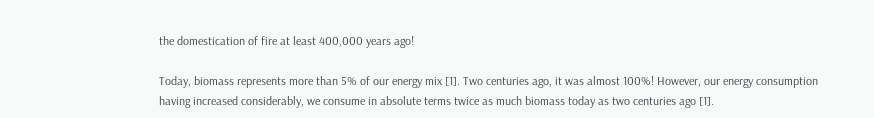the domestication of fire at least 400,000 years ago!

Today, biomass represents more than 5% of our energy mix [1]. Two centuries ago, it was almost 100%! However, our energy consumption having increased considerably, we consume in absolute terms twice as much biomass today as two centuries ago [1].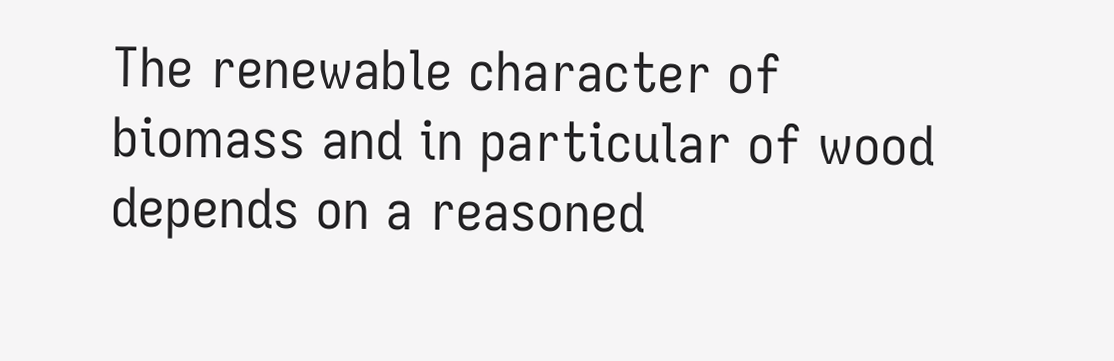The renewable character of biomass and in particular of wood depends on a reasoned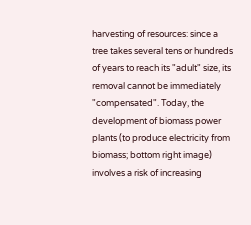harvesting of resources: since a tree takes several tens or hundreds of years to reach its "adult" size, its removal cannot be immediately "compensated". Today, the development of biomass power plants (to produce electricity from biomass; bottom right image) involves a risk of increasing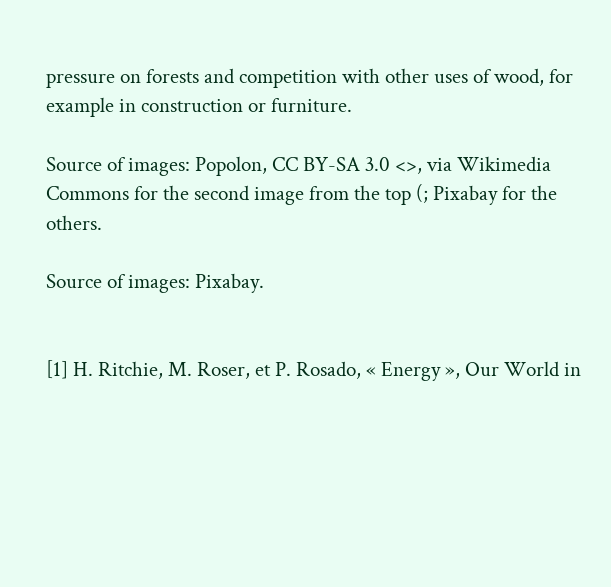pressure on forests and competition with other uses of wood, for example in construction or furniture.

Source of images: Popolon, CC BY-SA 3.0 <>, via Wikimedia Commons for the second image from the top (; Pixabay for the others.

Source of images: Pixabay.


[1] H. Ritchie, M. Roser, et P. Rosado, « Energy », Our World in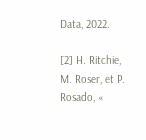Data, 2022.

[2] H. Ritchie, M. Roser, et P. Rosado, «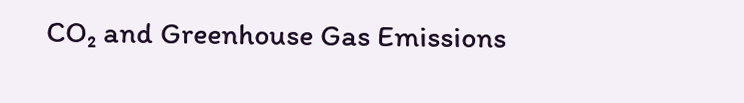CO₂ and Greenhouse Gas Emissions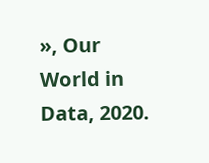», Our World in Data, 2020.